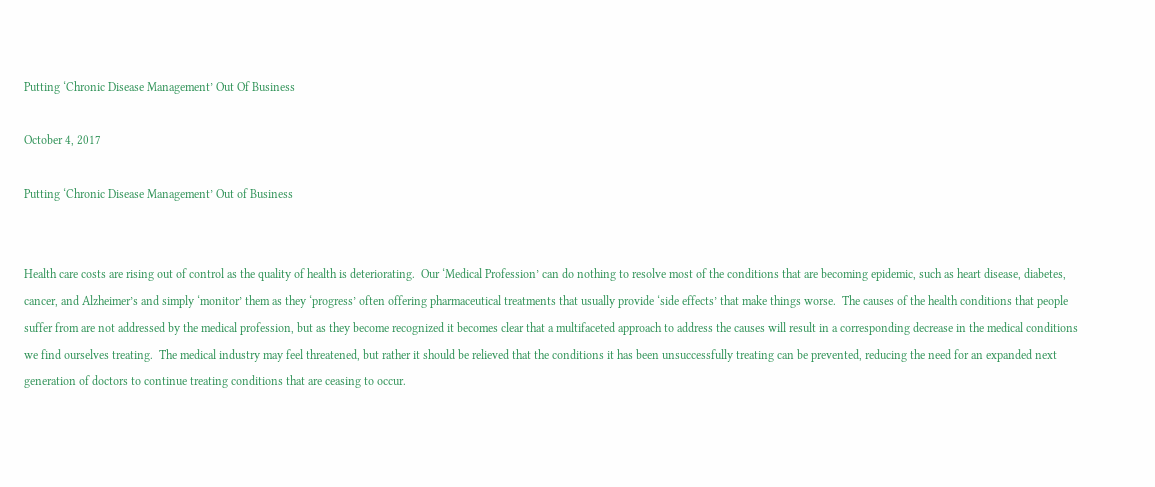Putting ‘Chronic Disease Management’ Out Of Business

October 4, 2017

Putting ‘Chronic Disease Management’ Out of Business


Health care costs are rising out of control as the quality of health is deteriorating.  Our ‘Medical Profession’ can do nothing to resolve most of the conditions that are becoming epidemic, such as heart disease, diabetes, cancer, and Alzheimer’s and simply ‘monitor’ them as they ‘progress’ often offering pharmaceutical treatments that usually provide ‘side effects’ that make things worse.  The causes of the health conditions that people suffer from are not addressed by the medical profession, but as they become recognized it becomes clear that a multifaceted approach to address the causes will result in a corresponding decrease in the medical conditions we find ourselves treating.  The medical industry may feel threatened, but rather it should be relieved that the conditions it has been unsuccessfully treating can be prevented, reducing the need for an expanded next generation of doctors to continue treating conditions that are ceasing to occur.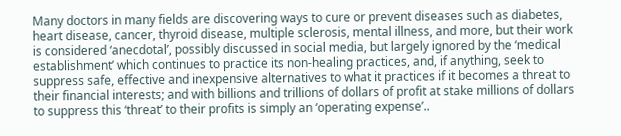Many doctors in many fields are discovering ways to cure or prevent diseases such as diabetes, heart disease, cancer, thyroid disease, multiple sclerosis, mental illness, and more, but their work is considered ‘anecdotal’, possibly discussed in social media, but largely ignored by the ‘medical establishment’ which continues to practice its non-healing practices, and, if anything, seek to suppress safe, effective and inexpensive alternatives to what it practices if it becomes a threat to their financial interests; and with billions and trillions of dollars of profit at stake millions of dollars to suppress this ‘threat’ to their profits is simply an ‘operating expense’..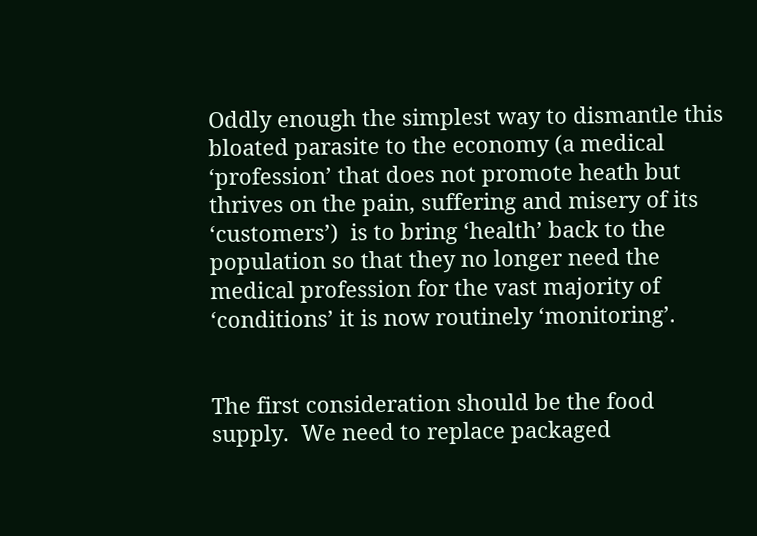Oddly enough the simplest way to dismantle this bloated parasite to the economy (a medical ‘profession’ that does not promote heath but thrives on the pain, suffering and misery of its ‘customers’)  is to bring ‘health’ back to the population so that they no longer need the medical profession for the vast majority of ‘conditions’ it is now routinely ‘monitoring’.


The first consideration should be the food supply.  We need to replace packaged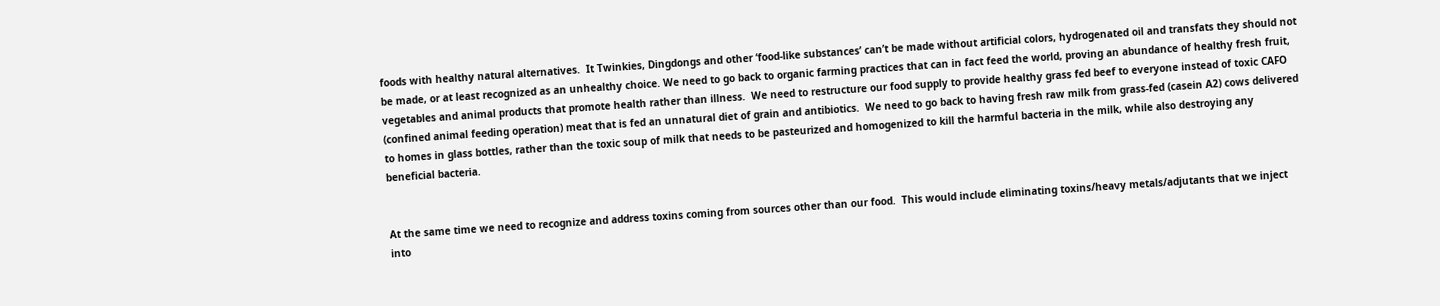foods with healthy natural alternatives.  It Twinkies, Dingdongs and other ‘food-like substances’ can’t be made without artificial colors, hydrogenated oil and transfats they should not be made, or at least recognized as an unhealthy choice. We need to go back to organic farming practices that can in fact feed the world, proving an abundance of healthy fresh fruit, vegetables and animal products that promote health rather than illness.  We need to restructure our food supply to provide healthy grass fed beef to everyone instead of toxic CAFO (confined animal feeding operation) meat that is fed an unnatural diet of grain and antibiotics.  We need to go back to having fresh raw milk from grass-fed (casein A2) cows delivered to homes in glass bottles, rather than the toxic soup of milk that needs to be pasteurized and homogenized to kill the harmful bacteria in the milk, while also destroying any beneficial bacteria.


At the same time we need to recognize and address toxins coming from sources other than our food.  This would include eliminating toxins/heavy metals/adjutants that we inject into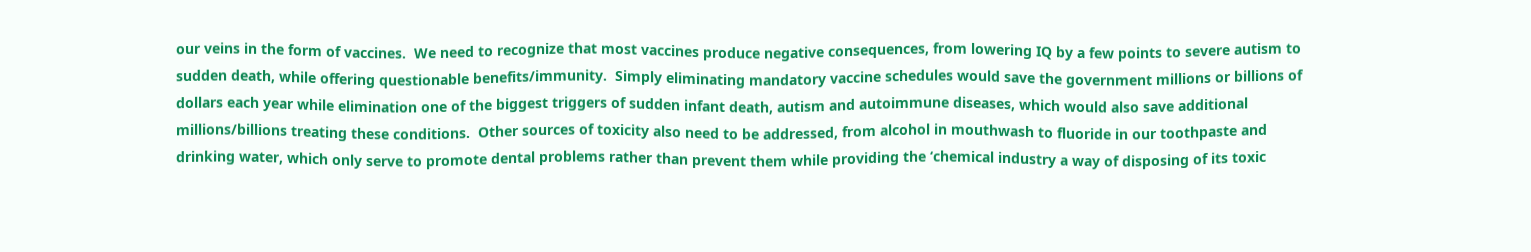our veins in the form of vaccines.  We need to recognize that most vaccines produce negative consequences, from lowering IQ by a few points to severe autism to sudden death, while offering questionable benefits/immunity.  Simply eliminating mandatory vaccine schedules would save the government millions or billions of dollars each year while elimination one of the biggest triggers of sudden infant death, autism and autoimmune diseases, which would also save additional millions/billions treating these conditions.  Other sources of toxicity also need to be addressed, from alcohol in mouthwash to fluoride in our toothpaste and drinking water, which only serve to promote dental problems rather than prevent them while providing the ‘chemical industry a way of disposing of its toxic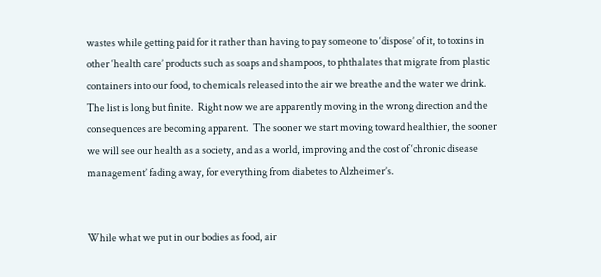wastes while getting paid for it rather than having to pay someone to ‘dispose’ of it, to toxins in other ‘health care’ products such as soaps and shampoos, to phthalates that migrate from plastic containers into our food, to chemicals released into the air we breathe and the water we drink.  The list is long but finite.  Right now we are apparently moving in the wrong direction and the consequences are becoming apparent.  The sooner we start moving toward healthier, the sooner we will see our health as a society, and as a world, improving and the cost of ‘chronic disease management’ fading away, for everything from diabetes to Alzheimer’s.


While what we put in our bodies as food, air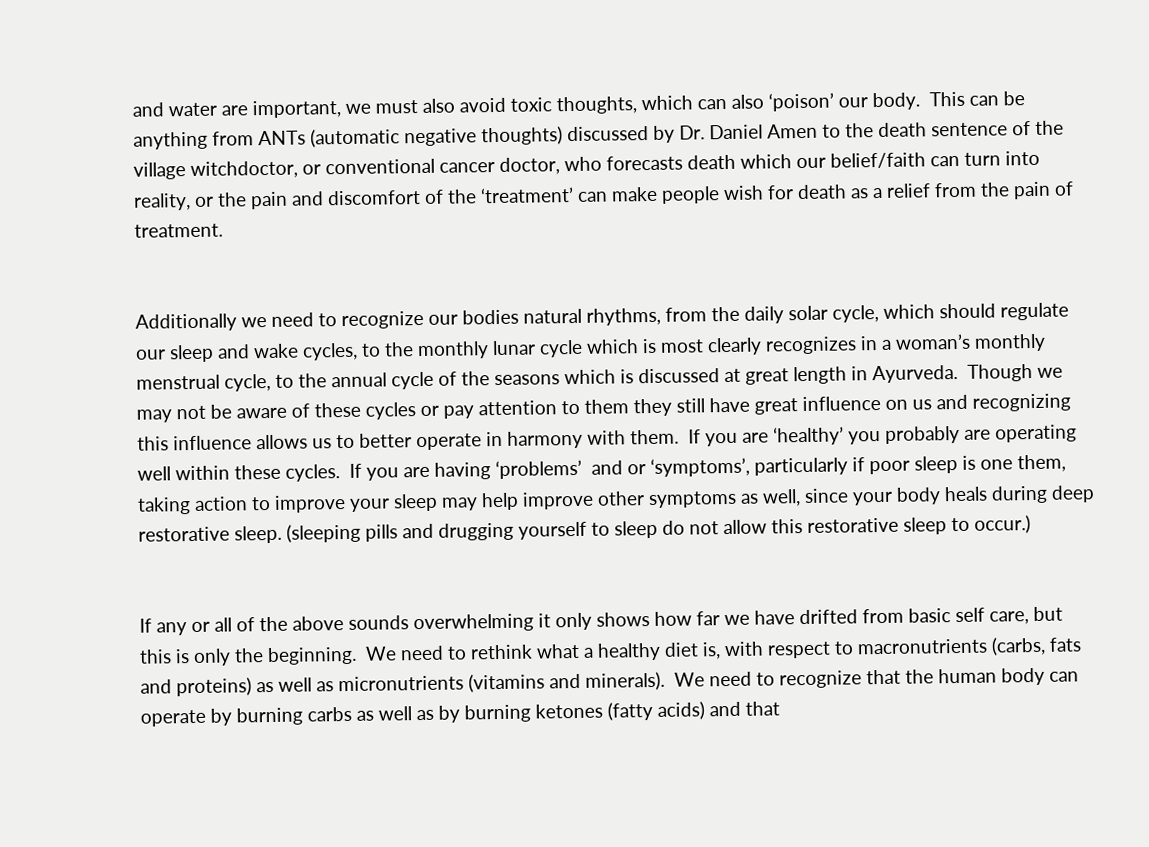and water are important, we must also avoid toxic thoughts, which can also ‘poison’ our body.  This can be anything from ANTs (automatic negative thoughts) discussed by Dr. Daniel Amen to the death sentence of the village witchdoctor, or conventional cancer doctor, who forecasts death which our belief/faith can turn into reality, or the pain and discomfort of the ‘treatment’ can make people wish for death as a relief from the pain of treatment.


Additionally we need to recognize our bodies natural rhythms, from the daily solar cycle, which should regulate our sleep and wake cycles, to the monthly lunar cycle which is most clearly recognizes in a woman’s monthly menstrual cycle, to the annual cycle of the seasons which is discussed at great length in Ayurveda.  Though we may not be aware of these cycles or pay attention to them they still have great influence on us and recognizing this influence allows us to better operate in harmony with them.  If you are ‘healthy’ you probably are operating well within these cycles.  If you are having ‘problems’  and or ‘symptoms’, particularly if poor sleep is one them, taking action to improve your sleep may help improve other symptoms as well, since your body heals during deep restorative sleep. (sleeping pills and drugging yourself to sleep do not allow this restorative sleep to occur.)


If any or all of the above sounds overwhelming it only shows how far we have drifted from basic self care, but this is only the beginning.  We need to rethink what a healthy diet is, with respect to macronutrients (carbs, fats and proteins) as well as micronutrients (vitamins and minerals).  We need to recognize that the human body can operate by burning carbs as well as by burning ketones (fatty acids) and that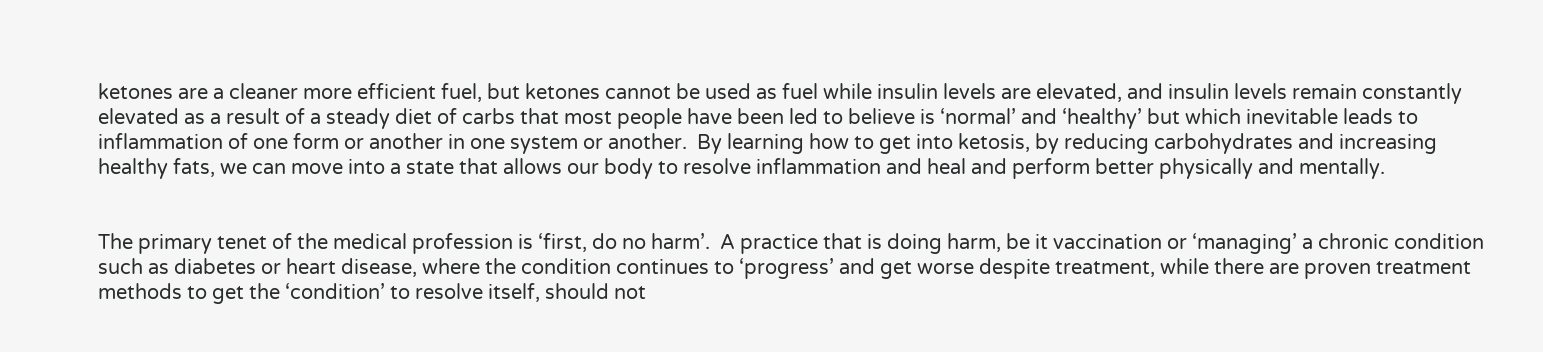ketones are a cleaner more efficient fuel, but ketones cannot be used as fuel while insulin levels are elevated, and insulin levels remain constantly elevated as a result of a steady diet of carbs that most people have been led to believe is ‘normal’ and ‘healthy’ but which inevitable leads to inflammation of one form or another in one system or another.  By learning how to get into ketosis, by reducing carbohydrates and increasing healthy fats, we can move into a state that allows our body to resolve inflammation and heal and perform better physically and mentally.


The primary tenet of the medical profession is ‘first, do no harm’.  A practice that is doing harm, be it vaccination or ‘managing’ a chronic condition such as diabetes or heart disease, where the condition continues to ‘progress’ and get worse despite treatment, while there are proven treatment methods to get the ‘condition’ to resolve itself, should not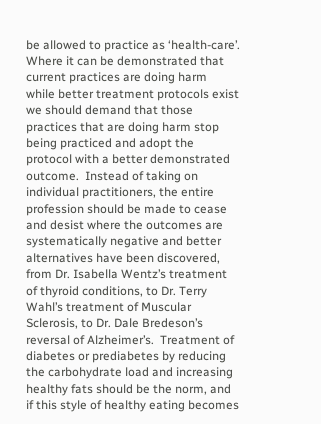be allowed to practice as ‘health-care’.   Where it can be demonstrated that current practices are doing harm  while better treatment protocols exist we should demand that those practices that are doing harm stop being practiced and adopt the protocol with a better demonstrated outcome.  Instead of taking on individual practitioners, the entire profession should be made to cease and desist where the outcomes are systematically negative and better alternatives have been discovered, from Dr. Isabella Wentz’s treatment of thyroid conditions, to Dr. Terry Wahl’s treatment of Muscular Sclerosis, to Dr. Dale Bredeson’s reversal of Alzheimer’s.  Treatment of diabetes or prediabetes by reducing the carbohydrate load and increasing healthy fats should be the norm, and if this style of healthy eating becomes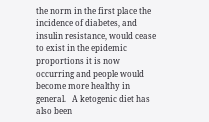the norm in the first place the incidence of diabetes, and insulin resistance, would cease to exist in the epidemic proportions it is now occurring and people would become more healthy in general.   A ketogenic diet has also been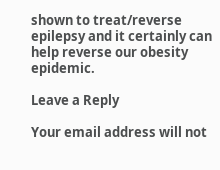shown to treat/reverse epilepsy and it certainly can help reverse our obesity epidemic.

Leave a Reply

Your email address will not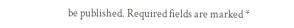be published. Required fields are marked *